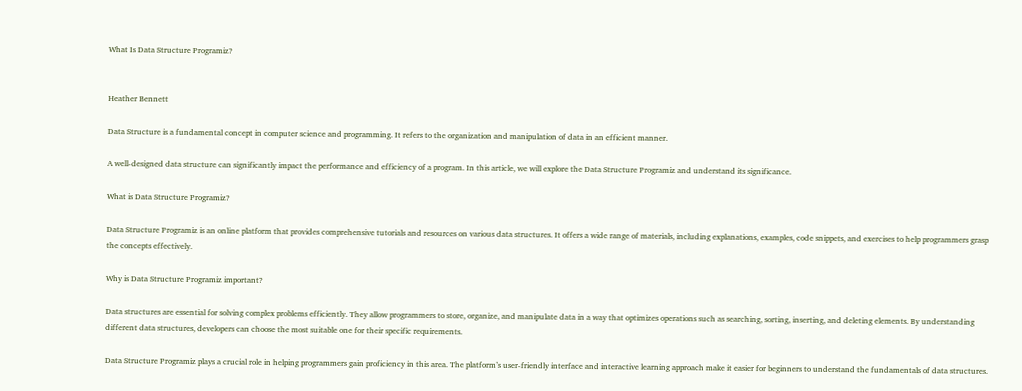What Is Data Structure Programiz?


Heather Bennett

Data Structure is a fundamental concept in computer science and programming. It refers to the organization and manipulation of data in an efficient manner.

A well-designed data structure can significantly impact the performance and efficiency of a program. In this article, we will explore the Data Structure Programiz and understand its significance.

What is Data Structure Programiz?

Data Structure Programiz is an online platform that provides comprehensive tutorials and resources on various data structures. It offers a wide range of materials, including explanations, examples, code snippets, and exercises to help programmers grasp the concepts effectively.

Why is Data Structure Programiz important?

Data structures are essential for solving complex problems efficiently. They allow programmers to store, organize, and manipulate data in a way that optimizes operations such as searching, sorting, inserting, and deleting elements. By understanding different data structures, developers can choose the most suitable one for their specific requirements.

Data Structure Programiz plays a crucial role in helping programmers gain proficiency in this area. The platform’s user-friendly interface and interactive learning approach make it easier for beginners to understand the fundamentals of data structures.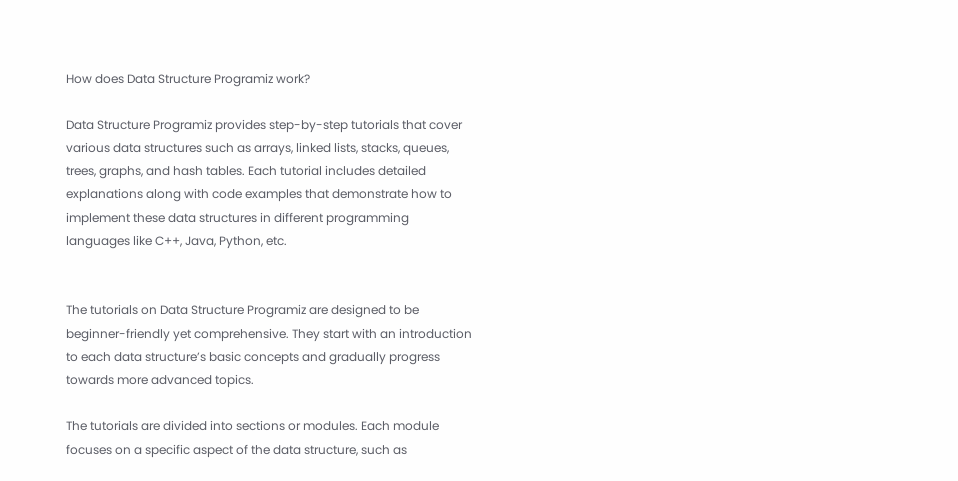How does Data Structure Programiz work?

Data Structure Programiz provides step-by-step tutorials that cover various data structures such as arrays, linked lists, stacks, queues, trees, graphs, and hash tables. Each tutorial includes detailed explanations along with code examples that demonstrate how to implement these data structures in different programming languages like C++, Java, Python, etc.


The tutorials on Data Structure Programiz are designed to be beginner-friendly yet comprehensive. They start with an introduction to each data structure’s basic concepts and gradually progress towards more advanced topics.

The tutorials are divided into sections or modules. Each module focuses on a specific aspect of the data structure, such as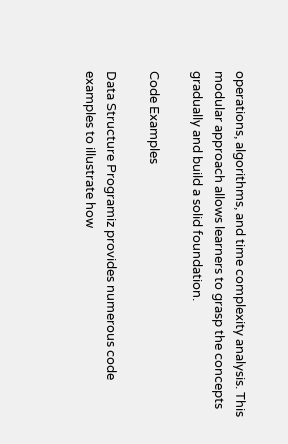operations, algorithms, and time complexity analysis. This modular approach allows learners to grasp the concepts gradually and build a solid foundation.

Code Examples

Data Structure Programiz provides numerous code examples to illustrate how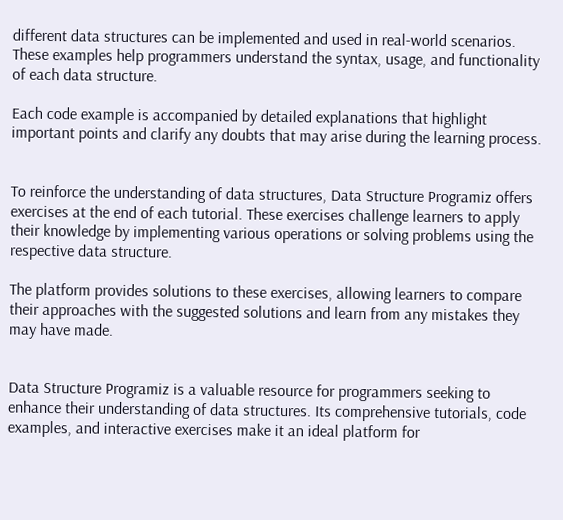different data structures can be implemented and used in real-world scenarios. These examples help programmers understand the syntax, usage, and functionality of each data structure.

Each code example is accompanied by detailed explanations that highlight important points and clarify any doubts that may arise during the learning process.


To reinforce the understanding of data structures, Data Structure Programiz offers exercises at the end of each tutorial. These exercises challenge learners to apply their knowledge by implementing various operations or solving problems using the respective data structure.

The platform provides solutions to these exercises, allowing learners to compare their approaches with the suggested solutions and learn from any mistakes they may have made.


Data Structure Programiz is a valuable resource for programmers seeking to enhance their understanding of data structures. Its comprehensive tutorials, code examples, and interactive exercises make it an ideal platform for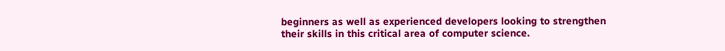beginners as well as experienced developers looking to strengthen their skills in this critical area of computer science.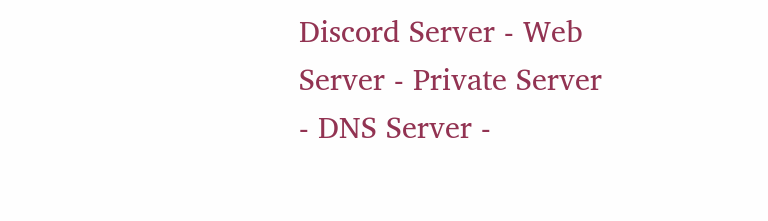Discord Server - Web Server - Private Server - DNS Server -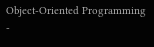Object-Oriented Programming -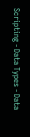Scripting - Data Types - Data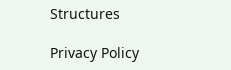Structures

Privacy Policy